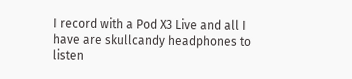I record with a Pod X3 Live and all I have are skullcandy headphones to listen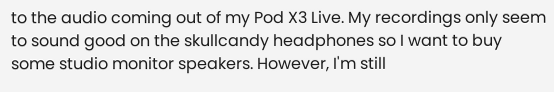to the audio coming out of my Pod X3 Live. My recordings only seem to sound good on the skullcandy headphones so I want to buy some studio monitor speakers. However, I'm still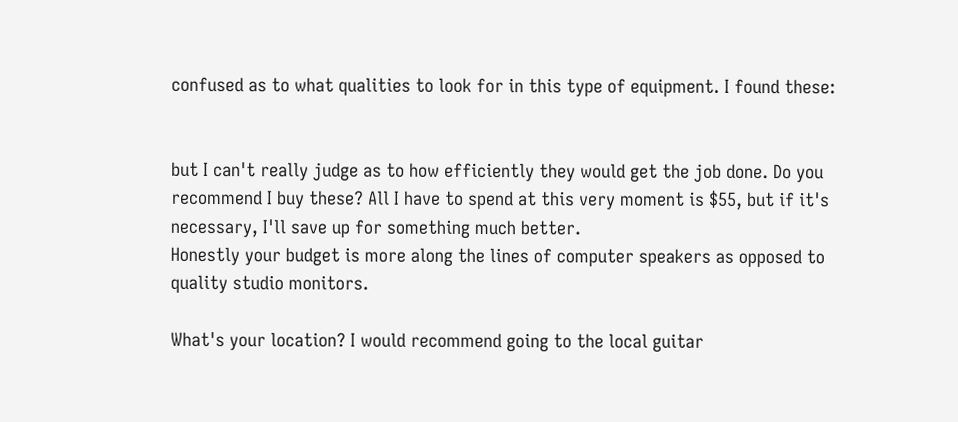confused as to what qualities to look for in this type of equipment. I found these:


but I can't really judge as to how efficiently they would get the job done. Do you recommend I buy these? All I have to spend at this very moment is $55, but if it's necessary, I'll save up for something much better.
Honestly your budget is more along the lines of computer speakers as opposed to quality studio monitors.

What's your location? I would recommend going to the local guitar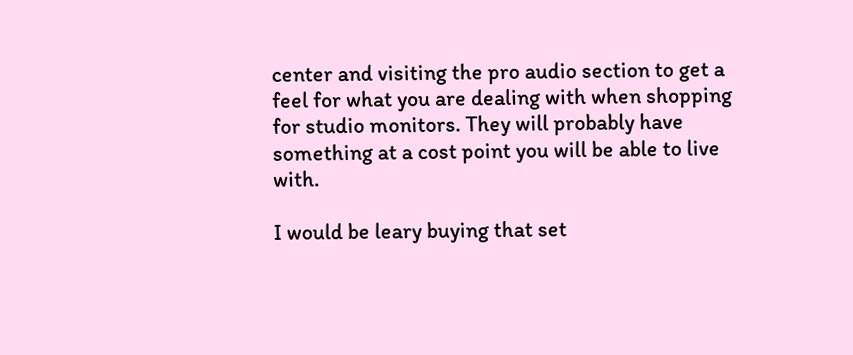center and visiting the pro audio section to get a feel for what you are dealing with when shopping for studio monitors. They will probably have something at a cost point you will be able to live with.

I would be leary buying that set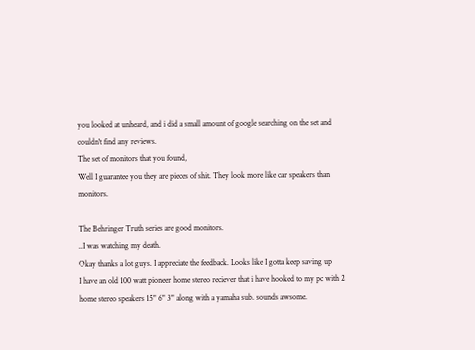you looked at unheard, and i did a small amount of google searching on the set and couldn't find any reviews.
The set of monitors that you found,
Well I guarantee you they are pieces of shit. They look more like car speakers than monitors.

The Behringer Truth series are good monitors.
..I was watching my death.
Okay thanks a lot guys. I appreciate the feedback. Looks like I gotta keep saving up
I have an old 100 watt pioneer home stereo reciever that i have hooked to my pc with 2 home stereo speakers 15" 6" 3" along with a yamaha sub. sounds awsome.